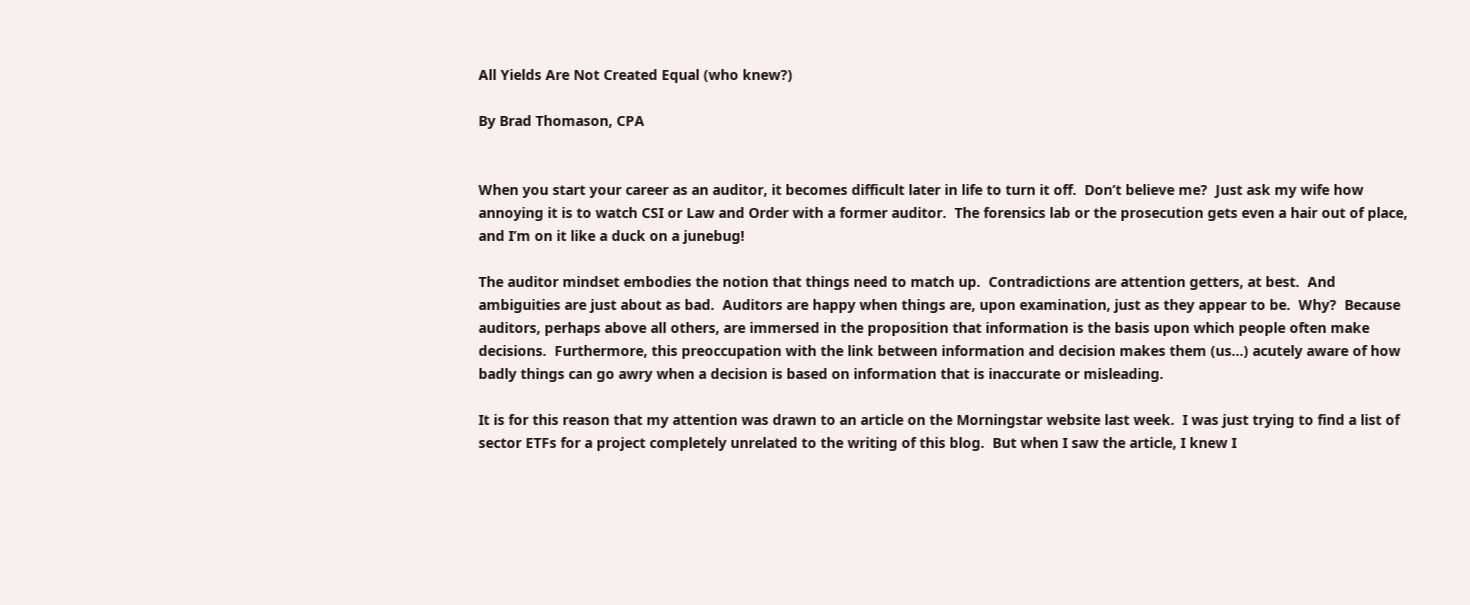All Yields Are Not Created Equal (who knew?)

By Brad Thomason, CPA


When you start your career as an auditor, it becomes difficult later in life to turn it off.  Don’t believe me?  Just ask my wife how annoying it is to watch CSI or Law and Order with a former auditor.  The forensics lab or the prosecution gets even a hair out of place, and I’m on it like a duck on a junebug!

The auditor mindset embodies the notion that things need to match up.  Contradictions are attention getters, at best.  And ambiguities are just about as bad.  Auditors are happy when things are, upon examination, just as they appear to be.  Why?  Because auditors, perhaps above all others, are immersed in the proposition that information is the basis upon which people often make decisions.  Furthermore, this preoccupation with the link between information and decision makes them (us…) acutely aware of how badly things can go awry when a decision is based on information that is inaccurate or misleading.

It is for this reason that my attention was drawn to an article on the Morningstar website last week.  I was just trying to find a list of sector ETFs for a project completely unrelated to the writing of this blog.  But when I saw the article, I knew I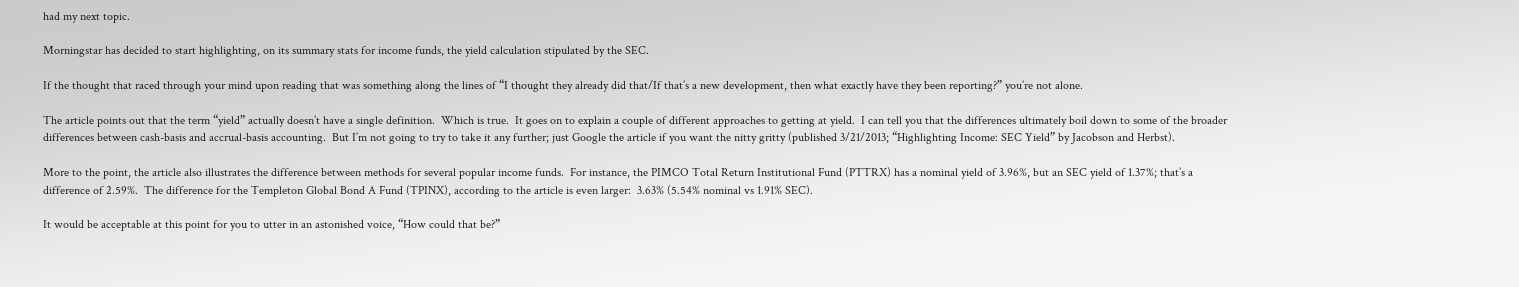had my next topic.

Morningstar has decided to start highlighting, on its summary stats for income funds, the yield calculation stipulated by the SEC.

If the thought that raced through your mind upon reading that was something along the lines of “I thought they already did that/If that’s a new development, then what exactly have they been reporting?” you’re not alone.

The article points out that the term “yield” actually doesn’t have a single definition.  Which is true.  It goes on to explain a couple of different approaches to getting at yield.  I can tell you that the differences ultimately boil down to some of the broader differences between cash-basis and accrual-basis accounting.  But I’m not going to try to take it any further; just Google the article if you want the nitty gritty (published 3/21/2013; “Highlighting Income: SEC Yield” by Jacobson and Herbst).

More to the point, the article also illustrates the difference between methods for several popular income funds.  For instance, the PIMCO Total Return Institutional Fund (PTTRX) has a nominal yield of 3.96%, but an SEC yield of 1.37%; that’s a difference of 2.59%.  The difference for the Templeton Global Bond A Fund (TPINX), according to the article is even larger:  3.63% (5.54% nominal vs 1.91% SEC).

It would be acceptable at this point for you to utter in an astonished voice, “How could that be?”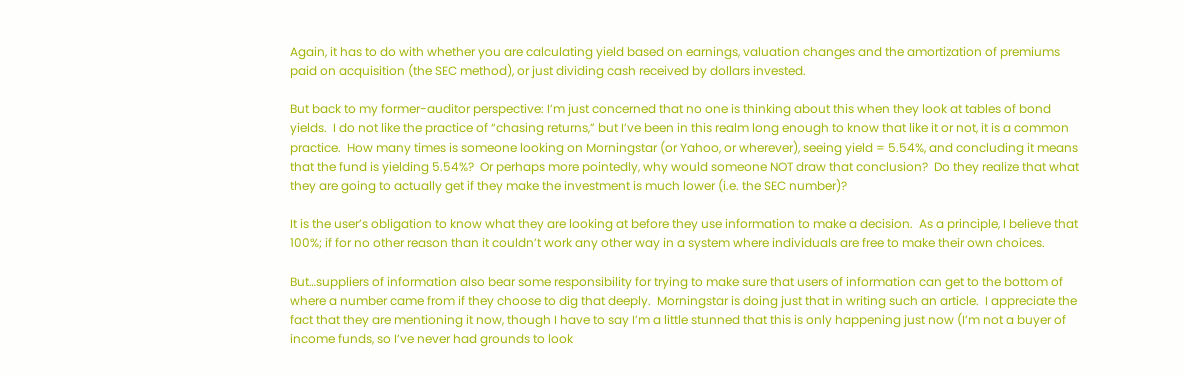Again, it has to do with whether you are calculating yield based on earnings, valuation changes and the amortization of premiums paid on acquisition (the SEC method), or just dividing cash received by dollars invested.

But back to my former-auditor perspective: I’m just concerned that no one is thinking about this when they look at tables of bond yields.  I do not like the practice of “chasing returns,” but I’ve been in this realm long enough to know that like it or not, it is a common practice.  How many times is someone looking on Morningstar (or Yahoo, or wherever), seeing yield = 5.54%, and concluding it means that the fund is yielding 5.54%?  Or perhaps more pointedly, why would someone NOT draw that conclusion?  Do they realize that what they are going to actually get if they make the investment is much lower (i.e. the SEC number)?

It is the user’s obligation to know what they are looking at before they use information to make a decision.  As a principle, I believe that 100%; if for no other reason than it couldn’t work any other way in a system where individuals are free to make their own choices.

But…suppliers of information also bear some responsibility for trying to make sure that users of information can get to the bottom of where a number came from if they choose to dig that deeply.  Morningstar is doing just that in writing such an article.  I appreciate the fact that they are mentioning it now, though I have to say I’m a little stunned that this is only happening just now (I’m not a buyer of income funds, so I’ve never had grounds to look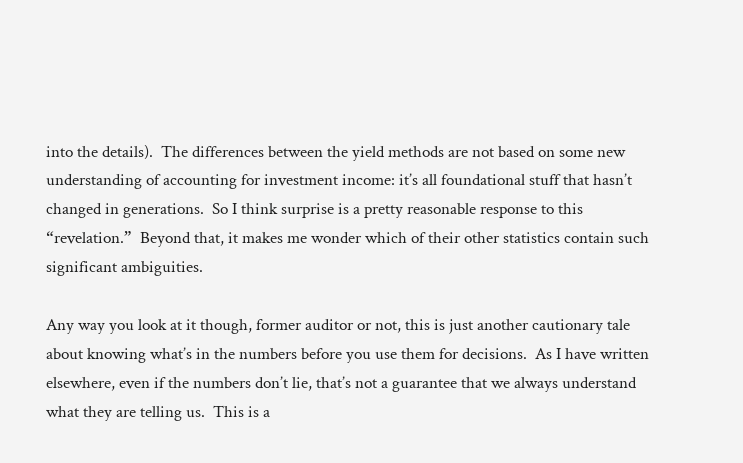into the details).  The differences between the yield methods are not based on some new understanding of accounting for investment income: it’s all foundational stuff that hasn’t changed in generations.  So I think surprise is a pretty reasonable response to this “revelation.”  Beyond that, it makes me wonder which of their other statistics contain such significant ambiguities.

Any way you look at it though, former auditor or not, this is just another cautionary tale about knowing what’s in the numbers before you use them for decisions.  As I have written elsewhere, even if the numbers don’t lie, that’s not a guarantee that we always understand what they are telling us.  This is a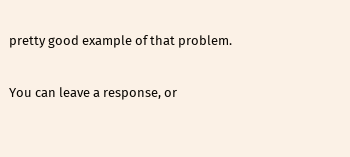pretty good example of that problem.


You can leave a response, or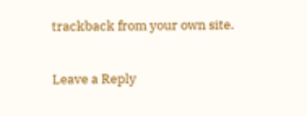trackback from your own site.

Leave a Reply